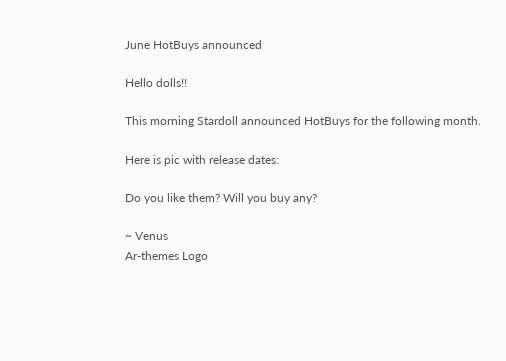June HotBuys announced

Hello dolls!!

This morning Stardoll announced HotBuys for the following month.

Here is pic with release dates:

Do you like them? Will you buy any?

~ Venus
Ar-themes Logo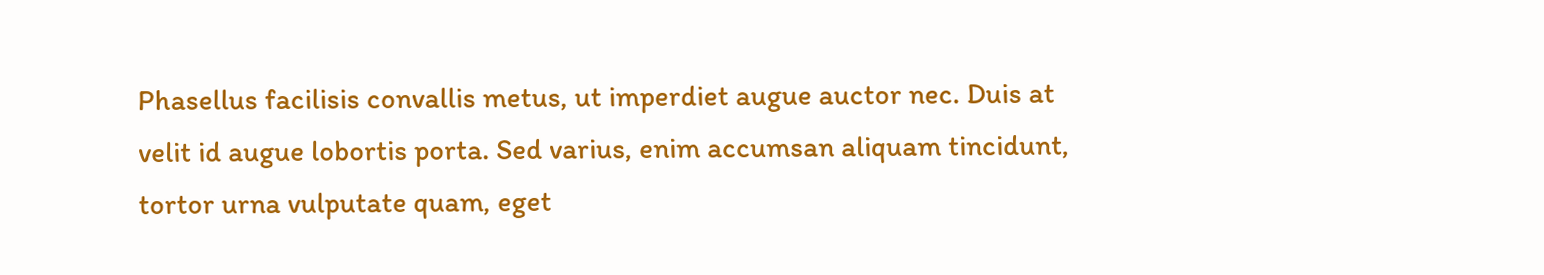Phasellus facilisis convallis metus, ut imperdiet augue auctor nec. Duis at velit id augue lobortis porta. Sed varius, enim accumsan aliquam tincidunt, tortor urna vulputate quam, eget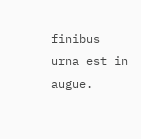finibus urna est in augue.